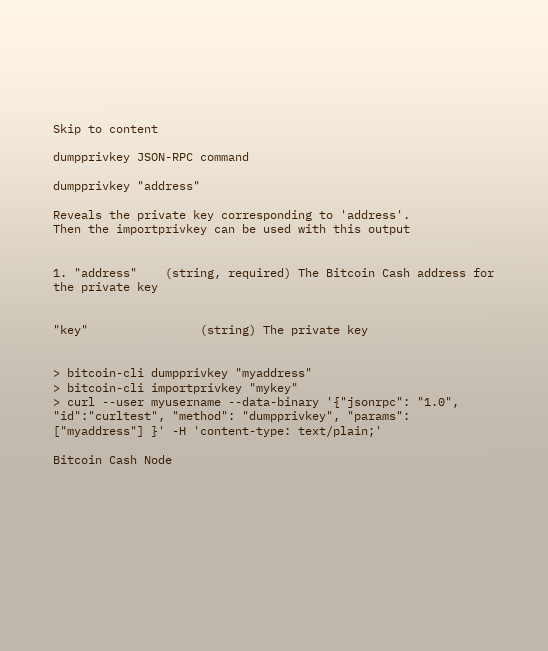Skip to content

dumpprivkey JSON-RPC command

dumpprivkey "address"

Reveals the private key corresponding to 'address'.
Then the importprivkey can be used with this output


1. "address"    (string, required) The Bitcoin Cash address for the private key


"key"                (string) The private key


> bitcoin-cli dumpprivkey "myaddress"
> bitcoin-cli importprivkey "mykey"
> curl --user myusername --data-binary '{"jsonrpc": "1.0", "id":"curltest", "method": "dumpprivkey", "params": ["myaddress"] }' -H 'content-type: text/plain;'

Bitcoin Cash Node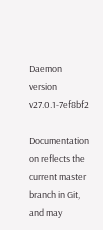Daemon version v27.0.1-7ef8bf2

Documentation on reflects the current master branch in Git, and may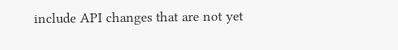include API changes that are not yet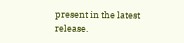present in the latest release.